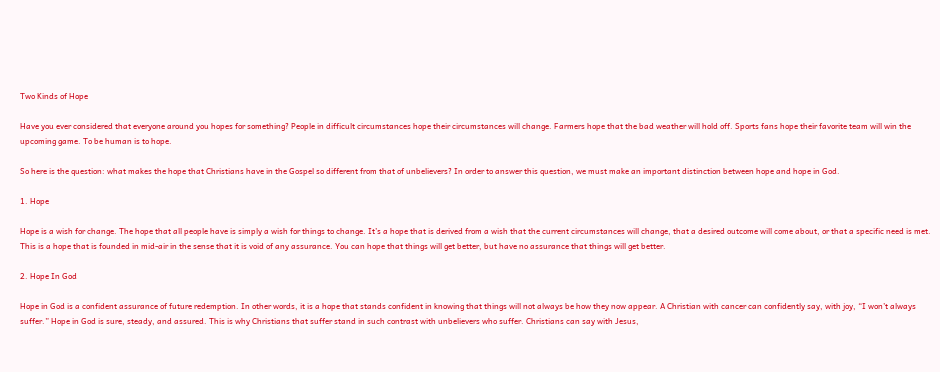Two Kinds of Hope

Have you ever considered that everyone around you hopes for something? People in difficult circumstances hope their circumstances will change. Farmers hope that the bad weather will hold off. Sports fans hope their favorite team will win the upcoming game. To be human is to hope.

So here is the question: what makes the hope that Christians have in the Gospel so different from that of unbelievers? In order to answer this question, we must make an important distinction between hope and hope in God.

1. Hope

Hope is a wish for change. The hope that all people have is simply a wish for things to change. It’s a hope that is derived from a wish that the current circumstances will change, that a desired outcome will come about, or that a specific need is met. This is a hope that is founded in mid-air in the sense that it is void of any assurance. You can hope that things will get better, but have no assurance that things will get better.

2. Hope In God

Hope in God is a confident assurance of future redemption. In other words, it is a hope that stands confident in knowing that things will not always be how they now appear. A Christian with cancer can confidently say, with joy, “I won’t always suffer.” Hope in God is sure, steady, and assured. This is why Christians that suffer stand in such contrast with unbelievers who suffer. Christians can say with Jesus,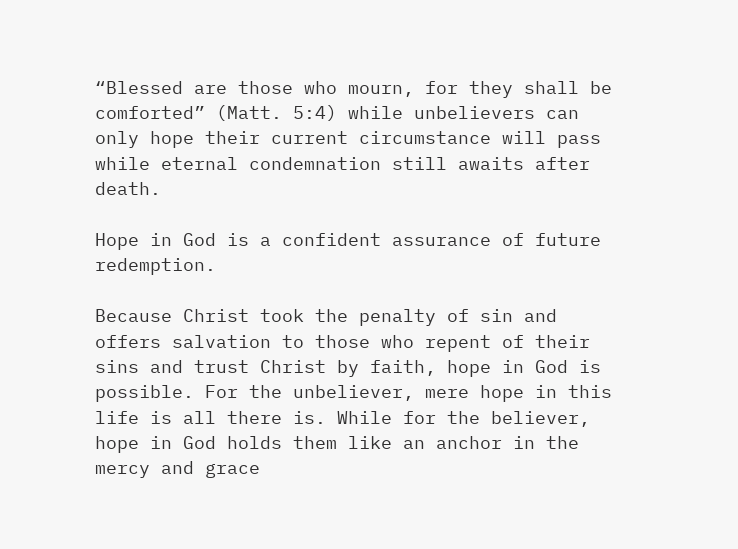“Blessed are those who mourn, for they shall be comforted” (Matt. 5:4) while unbelievers can only hope their current circumstance will pass while eternal condemnation still awaits after death.

Hope in God is a confident assurance of future redemption.

Because Christ took the penalty of sin and offers salvation to those who repent of their sins and trust Christ by faith, hope in God is possible. For the unbeliever, mere hope in this life is all there is. While for the believer, hope in God holds them like an anchor in the mercy and grace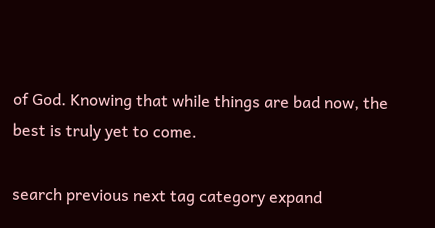of God. Knowing that while things are bad now, the best is truly yet to come.

search previous next tag category expand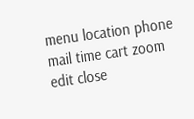menu location phone mail time cart zoom edit close